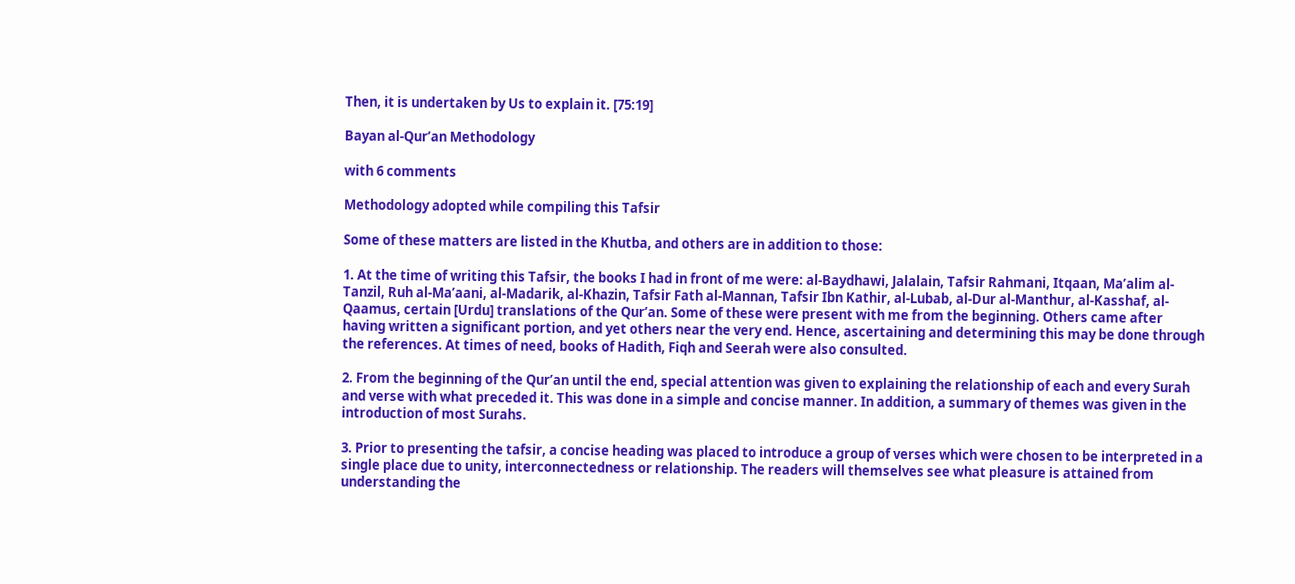Then, it is undertaken by Us to explain it. [75:19]

Bayan al-Qur’an Methodology

with 6 comments

Methodology adopted while compiling this Tafsir

Some of these matters are listed in the Khutba, and others are in addition to those:

1. At the time of writing this Tafsir, the books I had in front of me were: al-Baydhawi, Jalalain, Tafsir Rahmani, Itqaan, Ma’alim al-Tanzil, Ruh al-Ma’aani, al-Madarik, al-Khazin, Tafsir Fath al-Mannan, Tafsir Ibn Kathir, al-Lubab, al-Dur al-Manthur, al-Kasshaf, al-Qaamus, certain [Urdu] translations of the Qur’an. Some of these were present with me from the beginning. Others came after having written a significant portion, and yet others near the very end. Hence, ascertaining and determining this may be done through the references. At times of need, books of Hadith, Fiqh and Seerah were also consulted.

2. From the beginning of the Qur’an until the end, special attention was given to explaining the relationship of each and every Surah and verse with what preceded it. This was done in a simple and concise manner. In addition, a summary of themes was given in the introduction of most Surahs.

3. Prior to presenting the tafsir, a concise heading was placed to introduce a group of verses which were chosen to be interpreted in a single place due to unity, interconnectedness or relationship. The readers will themselves see what pleasure is attained from understanding the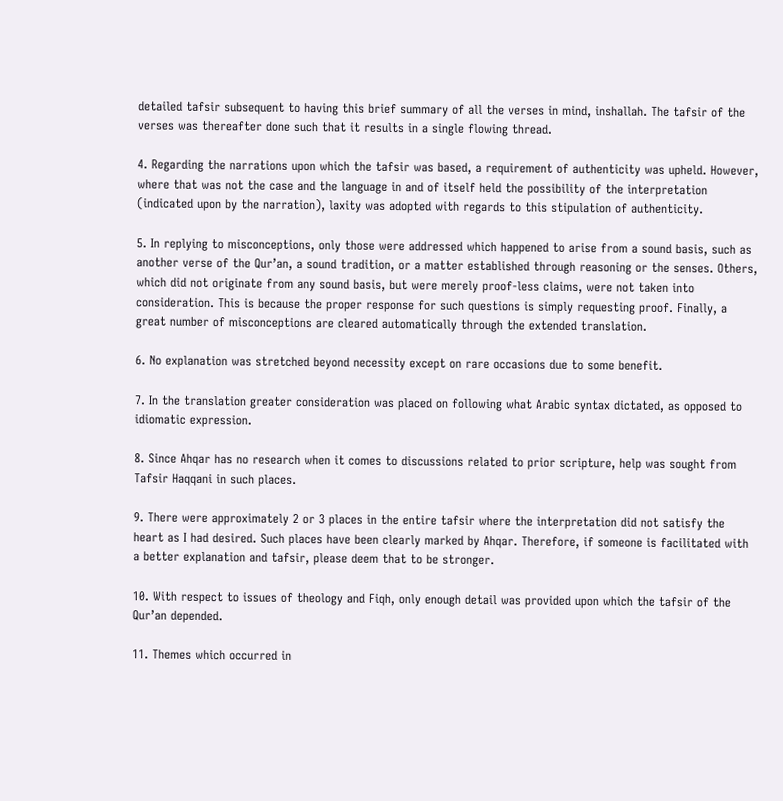detailed tafsir subsequent to having this brief summary of all the verses in mind, inshallah. The tafsir of the verses was thereafter done such that it results in a single flowing thread.

4. Regarding the narrations upon which the tafsir was based, a requirement of authenticity was upheld. However, where that was not the case and the language in and of itself held the possibility of the interpretation (indicated upon by the narration), laxity was adopted with regards to this stipulation of authenticity.

5. In replying to misconceptions, only those were addressed which happened to arise from a sound basis, such as another verse of the Qur’an, a sound tradition, or a matter established through reasoning or the senses. Others, which did not originate from any sound basis, but were merely proof-less claims, were not taken into consideration. This is because the proper response for such questions is simply requesting proof. Finally, a great number of misconceptions are cleared automatically through the extended translation.

6. No explanation was stretched beyond necessity except on rare occasions due to some benefit.

7. In the translation greater consideration was placed on following what Arabic syntax dictated, as opposed to idiomatic expression.

8. Since Ahqar has no research when it comes to discussions related to prior scripture, help was sought from Tafsir Haqqani in such places.

9. There were approximately 2 or 3 places in the entire tafsir where the interpretation did not satisfy the heart as I had desired. Such places have been clearly marked by Ahqar. Therefore, if someone is facilitated with a better explanation and tafsir, please deem that to be stronger.

10. With respect to issues of theology and Fiqh, only enough detail was provided upon which the tafsir of the Qur’an depended.

11. Themes which occurred in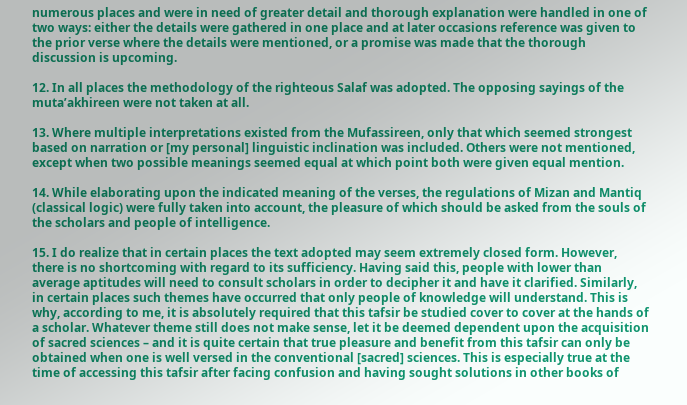numerous places and were in need of greater detail and thorough explanation were handled in one of two ways: either the details were gathered in one place and at later occasions reference was given to the prior verse where the details were mentioned, or a promise was made that the thorough discussion is upcoming.

12. In all places the methodology of the righteous Salaf was adopted. The opposing sayings of the muta’akhireen were not taken at all.

13. Where multiple interpretations existed from the Mufassireen, only that which seemed strongest based on narration or [my personal] linguistic inclination was included. Others were not mentioned, except when two possible meanings seemed equal at which point both were given equal mention.

14. While elaborating upon the indicated meaning of the verses, the regulations of Mizan and Mantiq (classical logic) were fully taken into account, the pleasure of which should be asked from the souls of the scholars and people of intelligence.

15. I do realize that in certain places the text adopted may seem extremely closed form. However, there is no shortcoming with regard to its sufficiency. Having said this, people with lower than average aptitudes will need to consult scholars in order to decipher it and have it clarified. Similarly, in certain places such themes have occurred that only people of knowledge will understand. This is why, according to me, it is absolutely required that this tafsir be studied cover to cover at the hands of a scholar. Whatever theme still does not make sense, let it be deemed dependent upon the acquisition of sacred sciences – and it is quite certain that true pleasure and benefit from this tafsir can only be obtained when one is well versed in the conventional [sacred] sciences. This is especially true at the time of accessing this tafsir after facing confusion and having sought solutions in other books of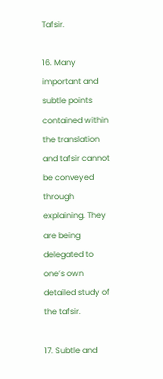Tafsir.

16. Many important and subtle points contained within the translation and tafsir cannot be conveyed through explaining. They are being delegated to one’s own detailed study of the tafsir.

17. Subtle and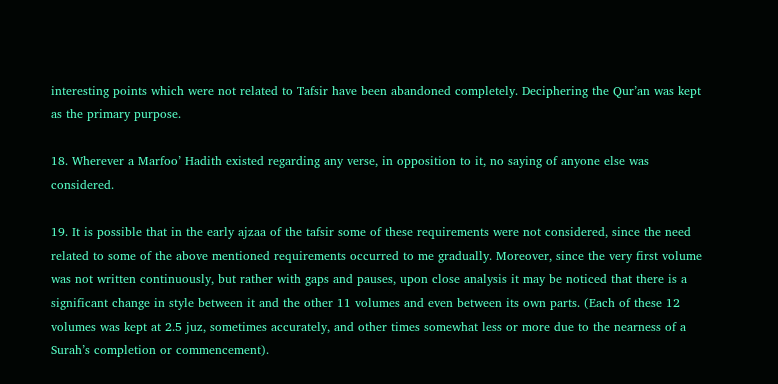interesting points which were not related to Tafsir have been abandoned completely. Deciphering the Qur’an was kept as the primary purpose.

18. Wherever a Marfoo’ Hadith existed regarding any verse, in opposition to it, no saying of anyone else was considered.

19. It is possible that in the early ajzaa of the tafsir some of these requirements were not considered, since the need related to some of the above mentioned requirements occurred to me gradually. Moreover, since the very first volume was not written continuously, but rather with gaps and pauses, upon close analysis it may be noticed that there is a significant change in style between it and the other 11 volumes and even between its own parts. (Each of these 12 volumes was kept at 2.5 juz, sometimes accurately, and other times somewhat less or more due to the nearness of a Surah’s completion or commencement).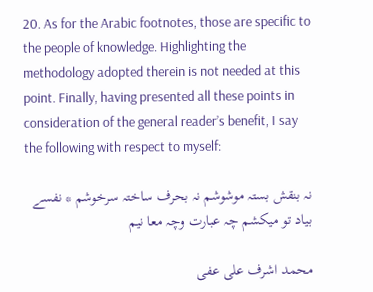20. As for the Arabic footnotes, those are specific to the people of knowledge. Highlighting the methodology adopted therein is not needed at this point. Finally, having presented all these points in consideration of the general reader’s benefit, I say the following with respect to myself:

نہ بنقش بستہ موشوشم نہ بحرف ساختہ سرخوشم * نفسے بیاد تو میکشم چہ عبارت وچہ معا نیم

محمد اشرف علی عفی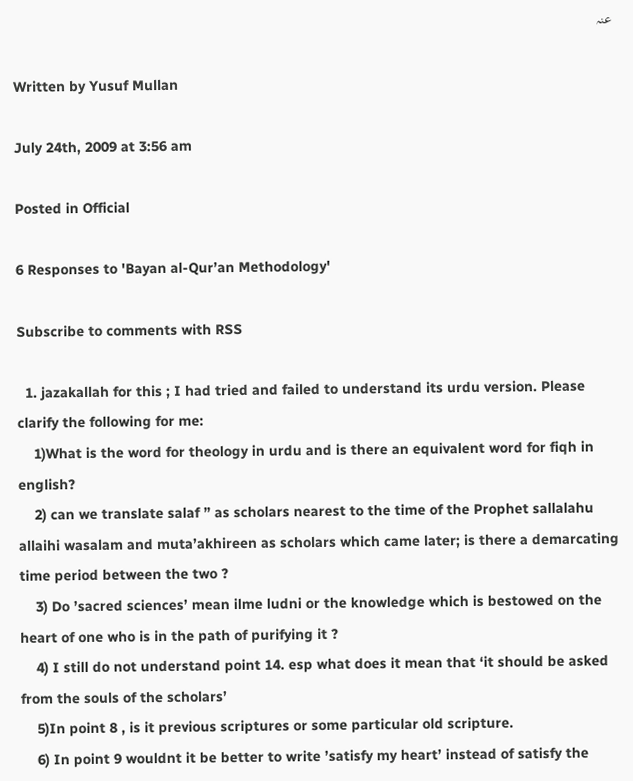عنہ

Written by Yusuf Mullan

July 24th, 2009 at 3:56 am

Posted in Official

6 Responses to 'Bayan al-Qur’an Methodology'

Subscribe to comments with RSS

  1. jazakallah for this ; I had tried and failed to understand its urdu version. Please clarify the following for me:
    1)What is the word for theology in urdu and is there an equivalent word for fiqh in english?
    2) can we translate salaf ” as scholars nearest to the time of the Prophet sallalahu allaihi wasalam and muta’akhireen as scholars which came later; is there a demarcating time period between the two ?
    3) Do ’sacred sciences’ mean ilme ludni or the knowledge which is bestowed on the heart of one who is in the path of purifying it ?
    4) I still do not understand point 14. esp what does it mean that ‘it should be asked from the souls of the scholars’
    5)In point 8 , is it previous scriptures or some particular old scripture.
    6) In point 9 wouldnt it be better to write ’satisfy my heart’ instead of satisfy the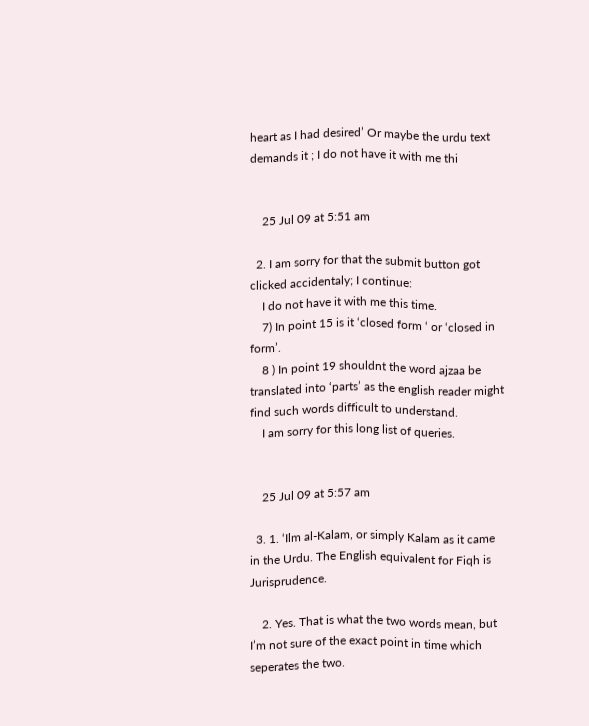heart as I had desired’ Or maybe the urdu text demands it ; I do not have it with me thi


    25 Jul 09 at 5:51 am

  2. I am sorry for that the submit button got clicked accidentaly; I continue:
    I do not have it with me this time.
    7) In point 15 is it ‘closed form ‘ or ‘closed in form’.
    8 ) In point 19 shouldnt the word ajzaa be translated into ‘parts’ as the english reader might find such words difficult to understand.
    I am sorry for this long list of queries.


    25 Jul 09 at 5:57 am

  3. 1. ‘Ilm al-Kalam, or simply Kalam as it came in the Urdu. The English equivalent for Fiqh is Jurisprudence.

    2. Yes. That is what the two words mean, but I’m not sure of the exact point in time which seperates the two.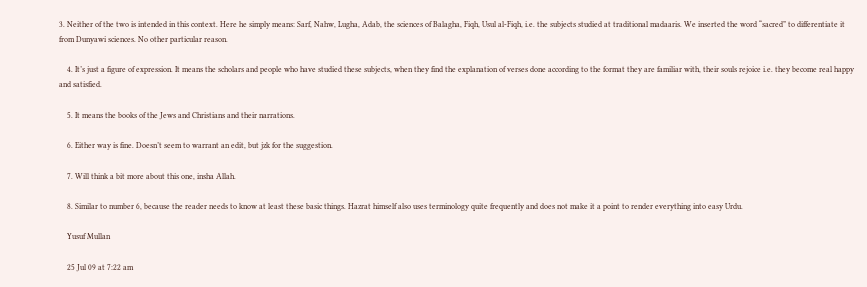3. Neither of the two is intended in this context. Here he simply means: Sarf, Nahw, Lugha, Adab, the sciences of Balagha, Fiqh, Usul al-Fiqh, i.e. the subjects studied at traditional madaaris. We inserted the word “sacred” to differentiate it from Dunyawi sciences. No other particular reason.

    4. It’s just a figure of expression. It means the scholars and people who have studied these subjects, when they find the explanation of verses done according to the format they are familiar with, their souls rejoice i.e. they become real happy and satisfied.

    5. It means the books of the Jews and Christians and their narrations.

    6. Either way is fine. Doesn’t seem to warrant an edit, but jzk for the suggestion.

    7. Will think a bit more about this one, insha Allah.

    8. Similar to number 6, because the reader needs to know at least these basic things. Hazrat himself also uses terminology quite frequently and does not make it a point to render everything into easy Urdu.

    Yusuf Mullan

    25 Jul 09 at 7:22 am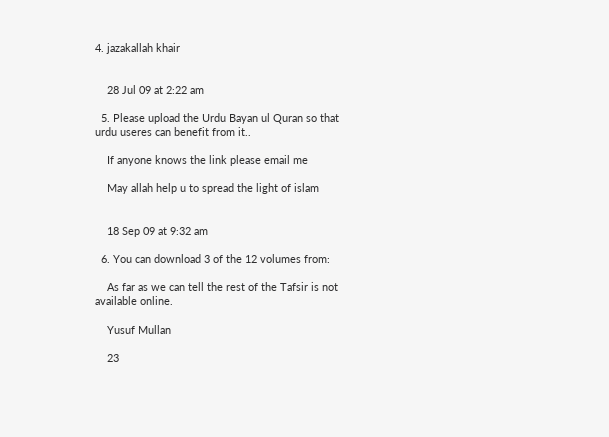4. jazakallah khair


    28 Jul 09 at 2:22 am

  5. Please upload the Urdu Bayan ul Quran so that urdu useres can benefit from it..

    If anyone knows the link please email me

    May allah help u to spread the light of islam


    18 Sep 09 at 9:32 am

  6. You can download 3 of the 12 volumes from:

    As far as we can tell the rest of the Tafsir is not available online.

    Yusuf Mullan

    23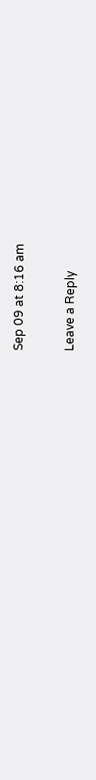Sep 09 at 8:16 am

Leave a Reply